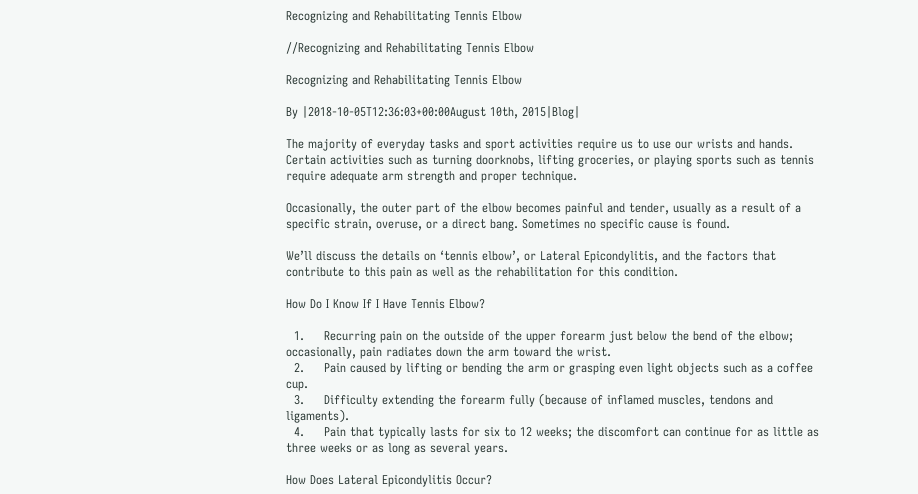Recognizing and Rehabilitating Tennis Elbow

//Recognizing and Rehabilitating Tennis Elbow

Recognizing and Rehabilitating Tennis Elbow

By |2018-10-05T12:36:03+00:00August 10th, 2015|Blog|

The majority of everyday tasks and sport activities require us to use our wrists and hands. Certain activities such as turning doorknobs, lifting groceries, or playing sports such as tennis require adequate arm strength and proper technique.

Occasionally, the outer part of the elbow becomes painful and tender, usually as a result of a specific strain, overuse, or a direct bang. Sometimes no specific cause is found.

We’ll discuss the details on ‘tennis elbow’, or Lateral Epicondylitis, and the factors that contribute to this pain as well as the rehabilitation for this condition.

How Do I Know If I Have Tennis Elbow?

  1.     Recurring pain on the outside of the upper forearm just below the bend of the elbow; occasionally, pain radiates down the arm toward the wrist.
  2.     Pain caused by lifting or bending the arm or grasping even light objects such as a coffee cup.
  3.     Difficulty extending the forearm fully (because of inflamed muscles, tendons and ligaments).
  4.     Pain that typically lasts for six to 12 weeks; the discomfort can continue for as little as three weeks or as long as several years.

How Does Lateral Epicondylitis Occur?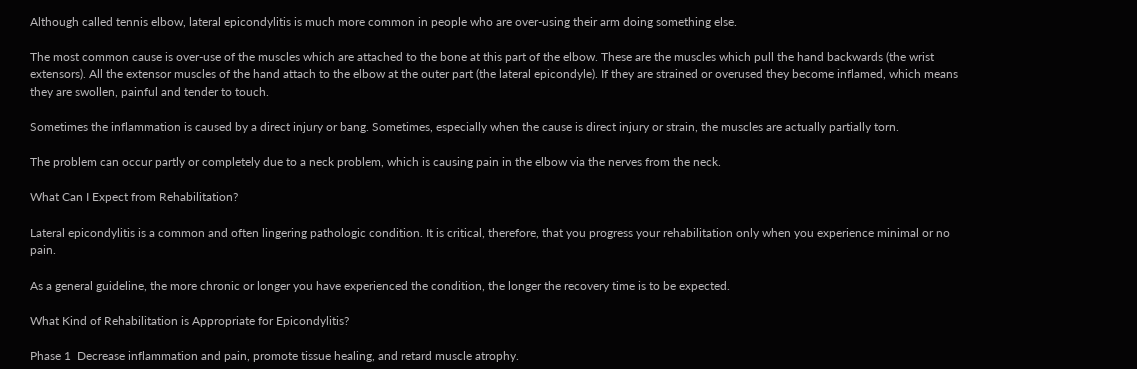Although called tennis elbow, lateral epicondylitis is much more common in people who are over-using their arm doing something else.

The most common cause is over-use of the muscles which are attached to the bone at this part of the elbow. These are the muscles which pull the hand backwards (the wrist extensors). All the extensor muscles of the hand attach to the elbow at the outer part (the lateral epicondyle). If they are strained or overused they become inflamed, which means they are swollen, painful and tender to touch.

Sometimes the inflammation is caused by a direct injury or bang. Sometimes, especially when the cause is direct injury or strain, the muscles are actually partially torn.

The problem can occur partly or completely due to a neck problem, which is causing pain in the elbow via the nerves from the neck.

What Can I Expect from Rehabilitation?

Lateral epicondylitis is a common and often lingering pathologic condition. It is critical, therefore, that you progress your rehabilitation only when you experience minimal or no pain.

As a general guideline, the more chronic or longer you have experienced the condition, the longer the recovery time is to be expected.

What Kind of Rehabilitation is Appropriate for Epicondylitis?

Phase 1  Decrease inflammation and pain, promote tissue healing, and retard muscle atrophy.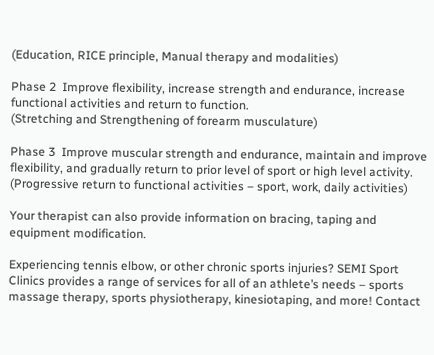(Education, RICE principle, Manual therapy and modalities)

Phase 2  Improve flexibility, increase strength and endurance, increase functional activities and return to function.
(Stretching and Strengthening of forearm musculature)

Phase 3  Improve muscular strength and endurance, maintain and improve flexibility, and gradually return to prior level of sport or high level activity.
(Progressive return to functional activities – sport, work, daily activities)

Your therapist can also provide information on bracing, taping and equipment modification.

Experiencing tennis elbow, or other chronic sports injuries? SEMI Sport Clinics provides a range of services for all of an athlete’s needs – sports massage therapy, sports physiotherapy, kinesiotaping, and more! Contact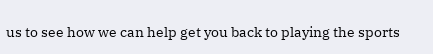us to see how we can help get you back to playing the sports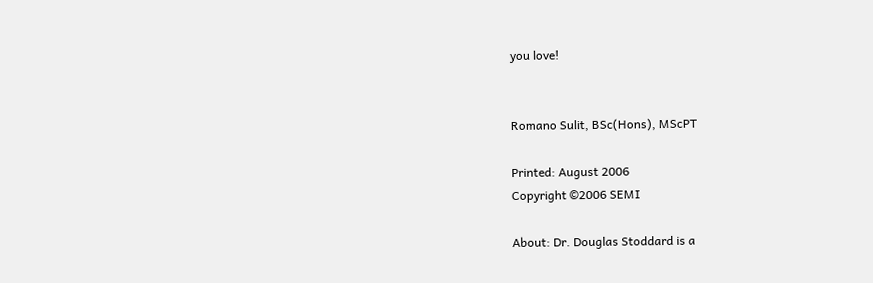you love!


Romano Sulit, BSc(Hons), MScPT

Printed: August 2006
Copyright ©2006 SEMI

About: Dr. Douglas Stoddard is a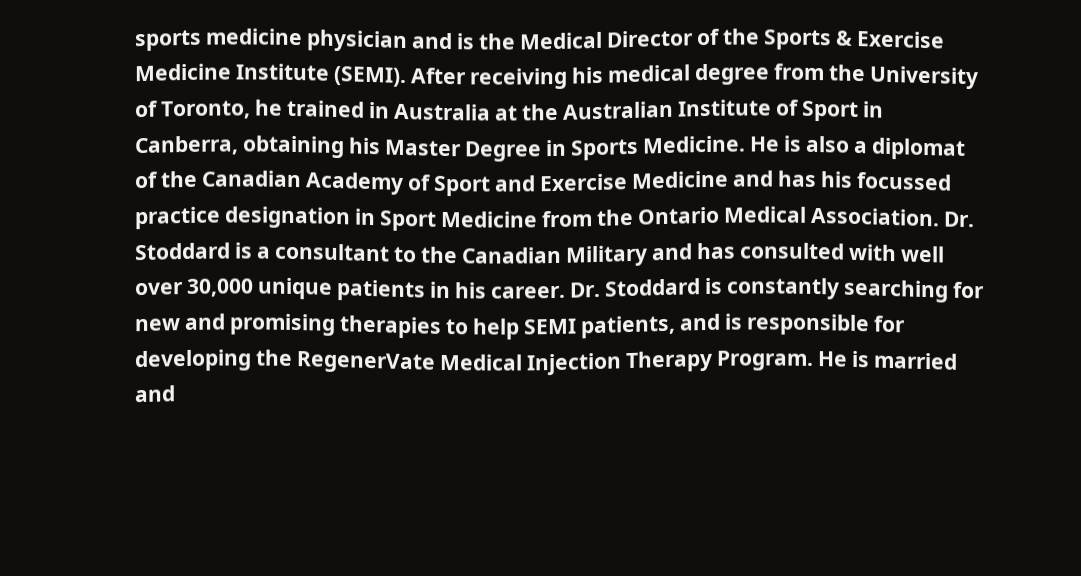sports medicine physician and is the Medical Director of the Sports & Exercise Medicine Institute (SEMI). After receiving his medical degree from the University of Toronto, he trained in Australia at the Australian Institute of Sport in Canberra, obtaining his Master Degree in Sports Medicine. He is also a diplomat of the Canadian Academy of Sport and Exercise Medicine and has his focussed practice designation in Sport Medicine from the Ontario Medical Association. Dr. Stoddard is a consultant to the Canadian Military and has consulted with well over 30,000 unique patients in his career. Dr. Stoddard is constantly searching for new and promising therapies to help SEMI patients, and is responsible for developing the RegenerVate Medical Injection Therapy Program. He is married and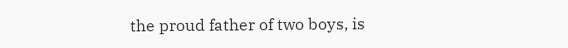the proud father of two boys, is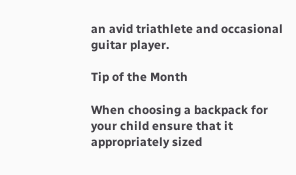an avid triathlete and occasional guitar player.

Tip of the Month

When choosing a backpack for your child ensure that it appropriately sized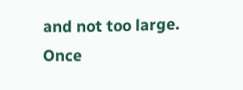and not too large. Once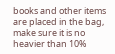books and other items are placed in the bag, make sure it is no heavier than 10%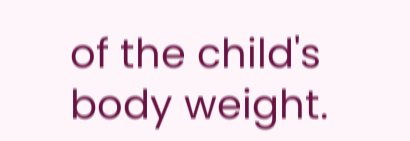of the child's body weight.